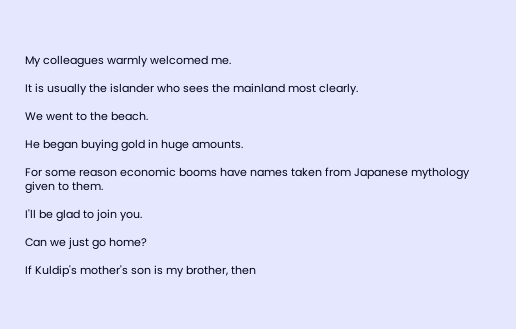My colleagues warmly welcomed me.

It is usually the islander who sees the mainland most clearly.

We went to the beach.

He began buying gold in huge amounts.

For some reason economic booms have names taken from Japanese mythology given to them.

I'll be glad to join you.

Can we just go home?

If Kuldip's mother's son is my brother, then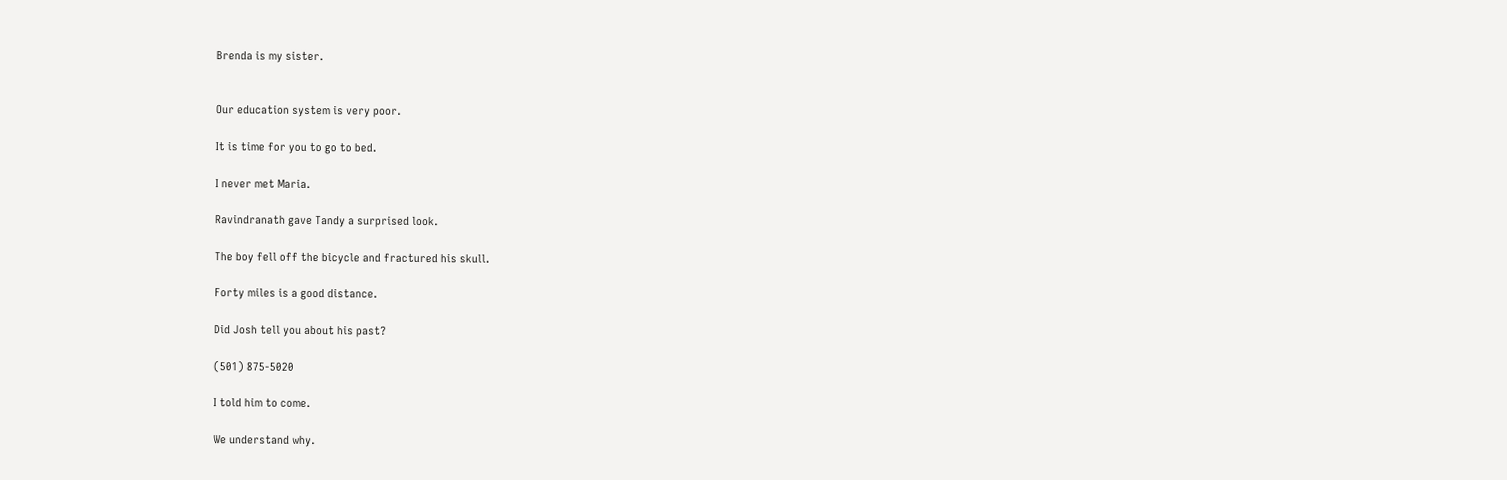Brenda is my sister.


Our education system is very poor.

It is time for you to go to bed.

I never met Maria.

Ravindranath gave Tandy a surprised look.

The boy fell off the bicycle and fractured his skull.

Forty miles is a good distance.

Did Josh tell you about his past?

(501) 875-5020

I told him to come.

We understand why.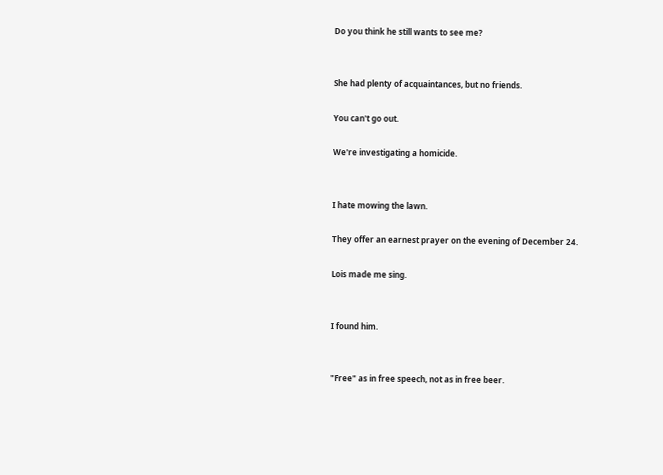Do you think he still wants to see me?


She had plenty of acquaintances, but no friends.

You can't go out.

We're investigating a homicide.


I hate mowing the lawn.

They offer an earnest prayer on the evening of December 24.

Lois made me sing.


I found him.


"Free" as in free speech, not as in free beer.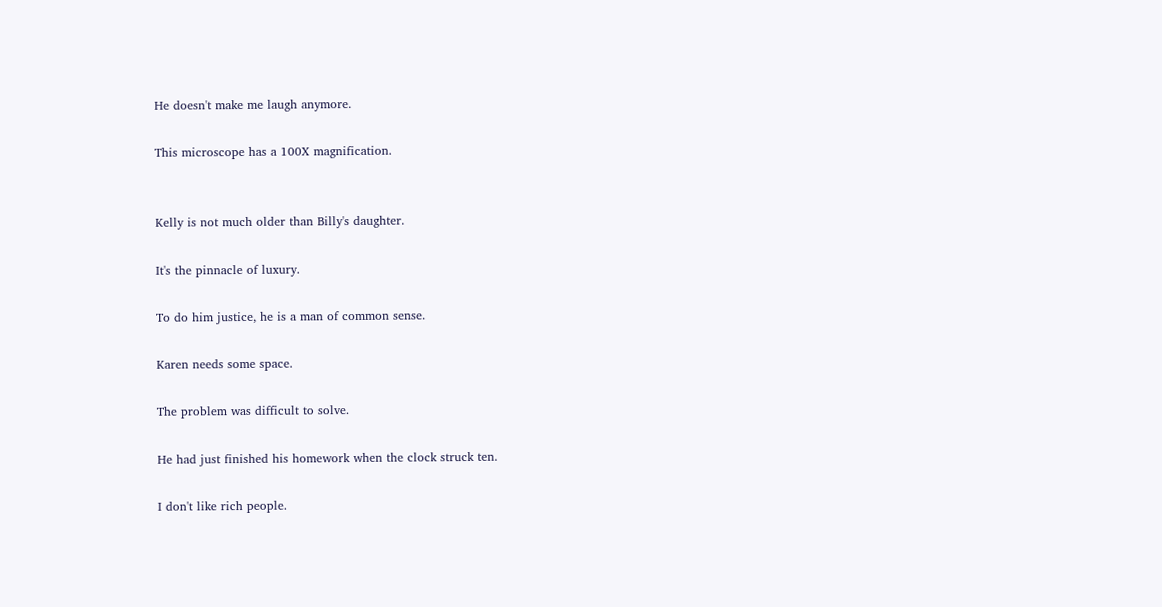He doesn't make me laugh anymore.

This microscope has a 100X magnification.


Kelly is not much older than Billy's daughter.

It's the pinnacle of luxury.

To do him justice, he is a man of common sense.

Karen needs some space.

The problem was difficult to solve.

He had just finished his homework when the clock struck ten.

I don't like rich people.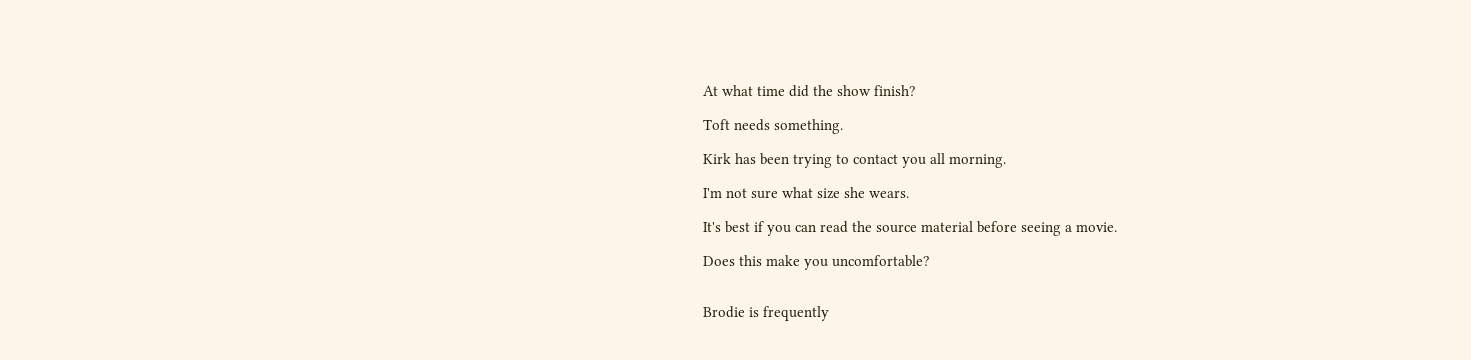At what time did the show finish?

Toft needs something.

Kirk has been trying to contact you all morning.

I'm not sure what size she wears.

It's best if you can read the source material before seeing a movie.

Does this make you uncomfortable?


Brodie is frequently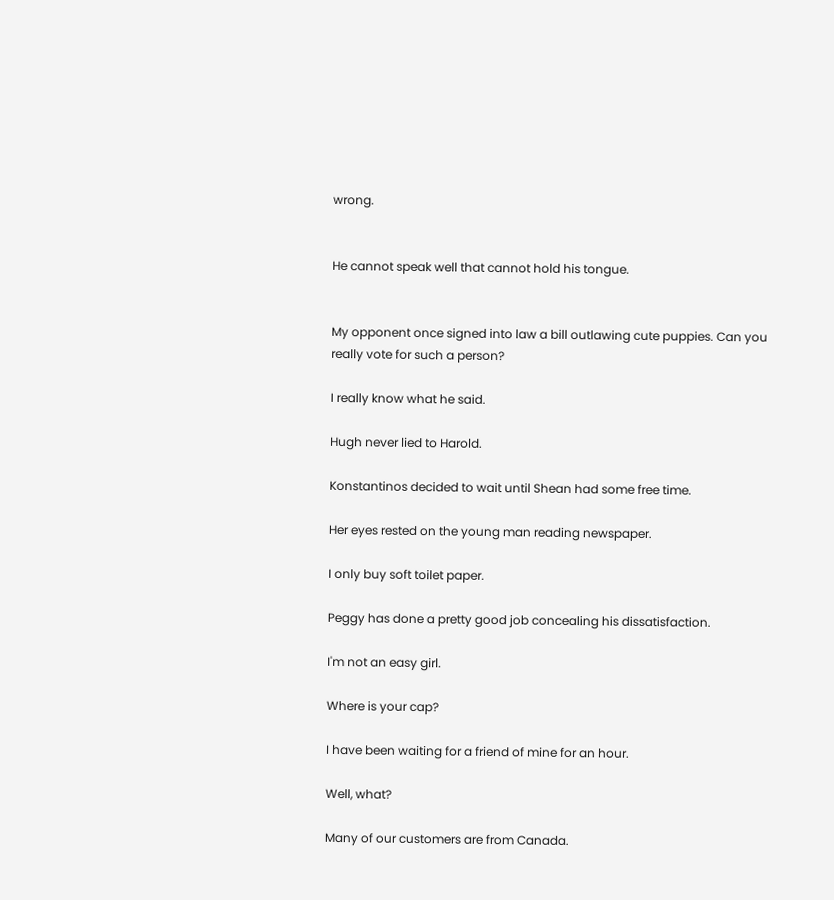wrong.


He cannot speak well that cannot hold his tongue.


My opponent once signed into law a bill outlawing cute puppies. Can you really vote for such a person?

I really know what he said.

Hugh never lied to Harold.

Konstantinos decided to wait until Shean had some free time.

Her eyes rested on the young man reading newspaper.

I only buy soft toilet paper.

Peggy has done a pretty good job concealing his dissatisfaction.

I'm not an easy girl.

Where is your cap?

I have been waiting for a friend of mine for an hour.

Well, what?

Many of our customers are from Canada.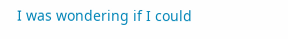I was wondering if I could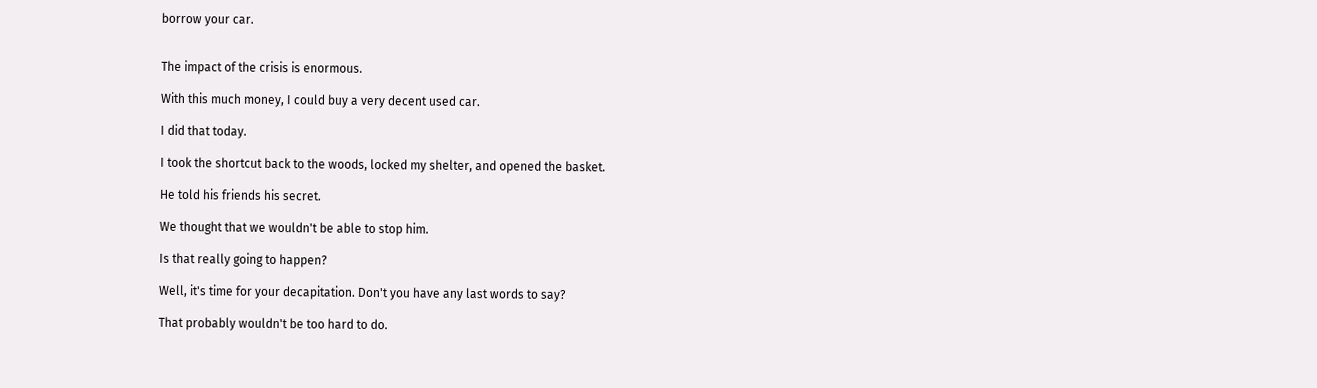borrow your car.


The impact of the crisis is enormous.

With this much money, I could buy a very decent used car.

I did that today.

I took the shortcut back to the woods, locked my shelter, and opened the basket.

He told his friends his secret.

We thought that we wouldn't be able to stop him.

Is that really going to happen?

Well, it's time for your decapitation. Don't you have any last words to say?

That probably wouldn't be too hard to do.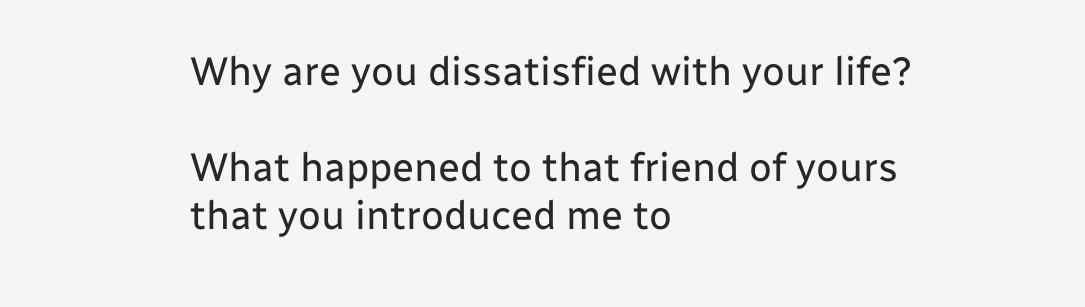Why are you dissatisfied with your life?

What happened to that friend of yours that you introduced me to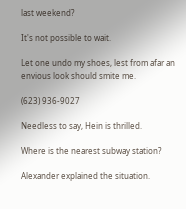last weekend?

It's not possible to wait.

Let one undo my shoes, lest from afar an envious look should smite me.

(623) 936-9027

Needless to say, Hein is thrilled.

Where is the nearest subway station?

Alexander explained the situation.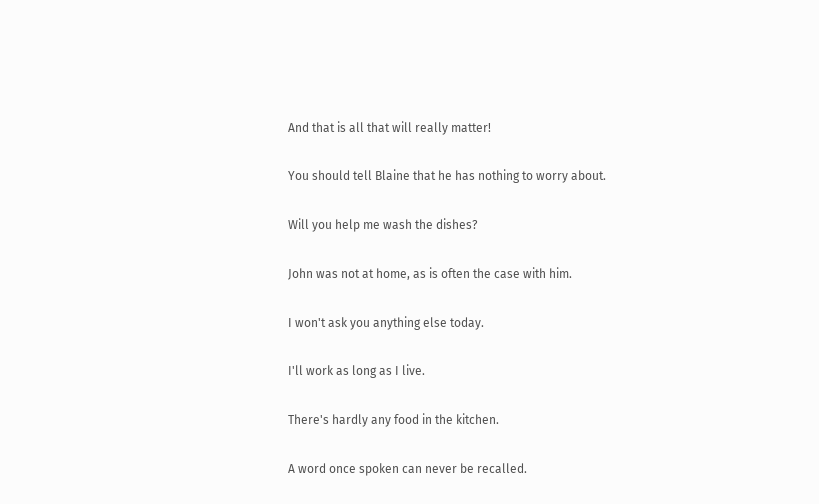And that is all that will really matter!

You should tell Blaine that he has nothing to worry about.

Will you help me wash the dishes?

John was not at home, as is often the case with him.

I won't ask you anything else today.

I'll work as long as I live.

There's hardly any food in the kitchen.

A word once spoken can never be recalled.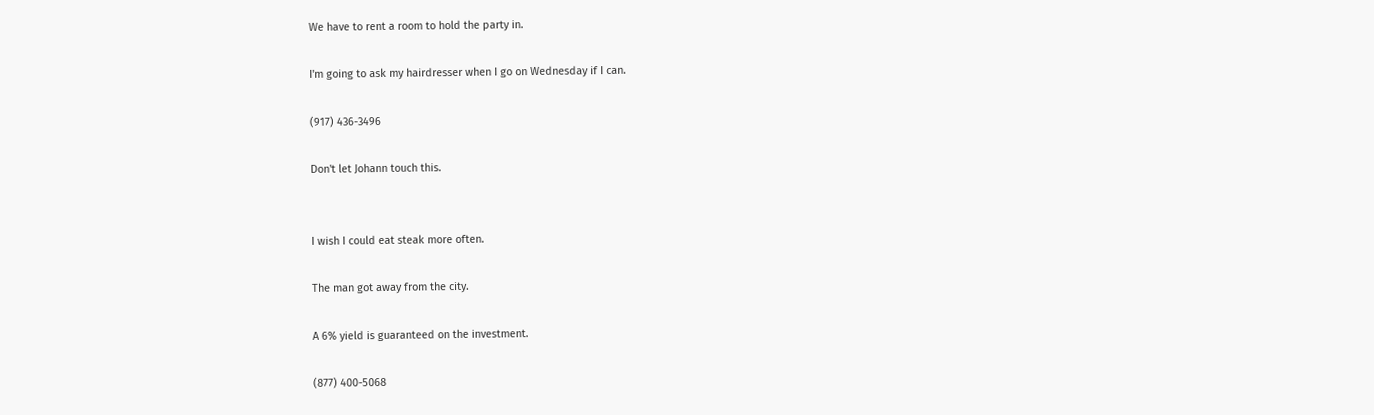We have to rent a room to hold the party in.

I'm going to ask my hairdresser when I go on Wednesday if I can.

(917) 436-3496

Don't let Johann touch this.


I wish I could eat steak more often.

The man got away from the city.

A 6% yield is guaranteed on the investment.

(877) 400-5068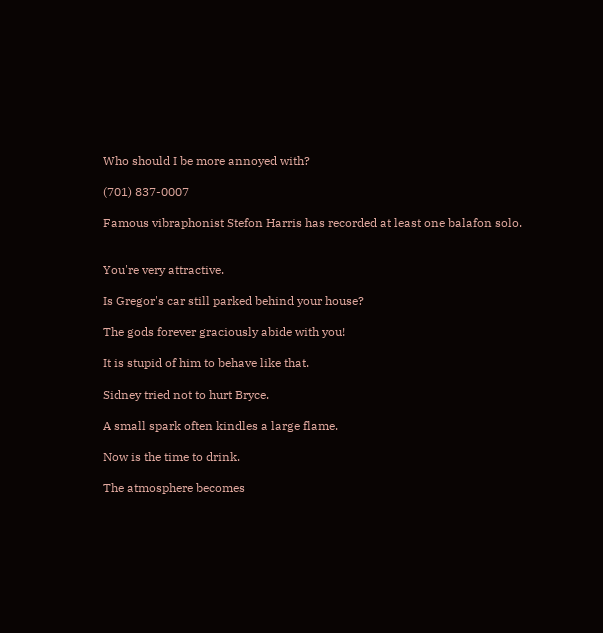Who should I be more annoyed with?

(701) 837-0007

Famous vibraphonist Stefon Harris has recorded at least one balafon solo.


You're very attractive.

Is Gregor's car still parked behind your house?

The gods forever graciously abide with you!

It is stupid of him to behave like that.

Sidney tried not to hurt Bryce.

A small spark often kindles a large flame.

Now is the time to drink.

The atmosphere becomes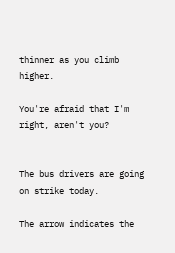thinner as you climb higher.

You're afraid that I'm right, aren't you?


The bus drivers are going on strike today.

The arrow indicates the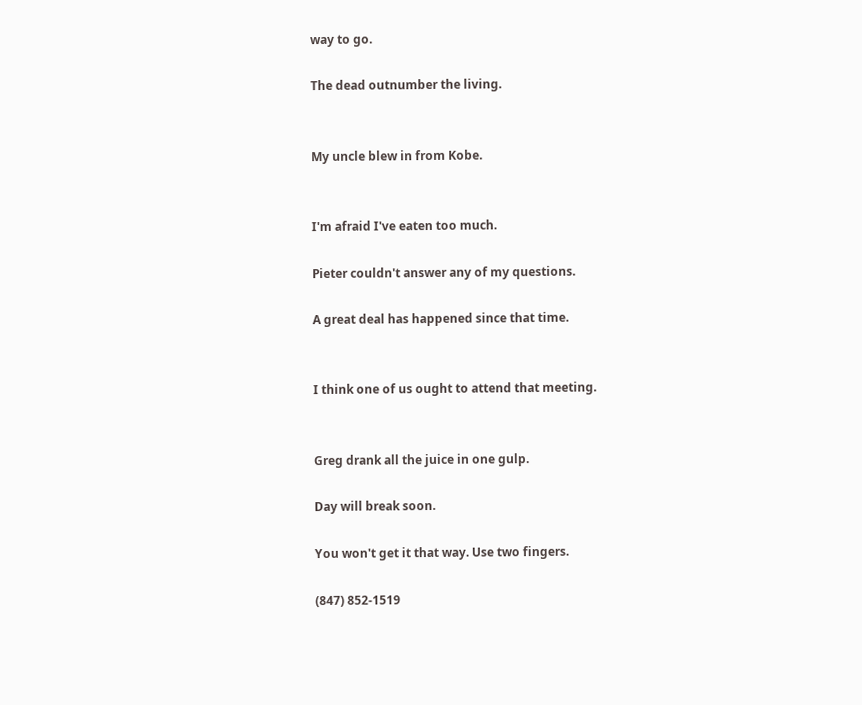way to go.

The dead outnumber the living.


My uncle blew in from Kobe.


I'm afraid I've eaten too much.

Pieter couldn't answer any of my questions.

A great deal has happened since that time.


I think one of us ought to attend that meeting.


Greg drank all the juice in one gulp.

Day will break soon.

You won't get it that way. Use two fingers.

(847) 852-1519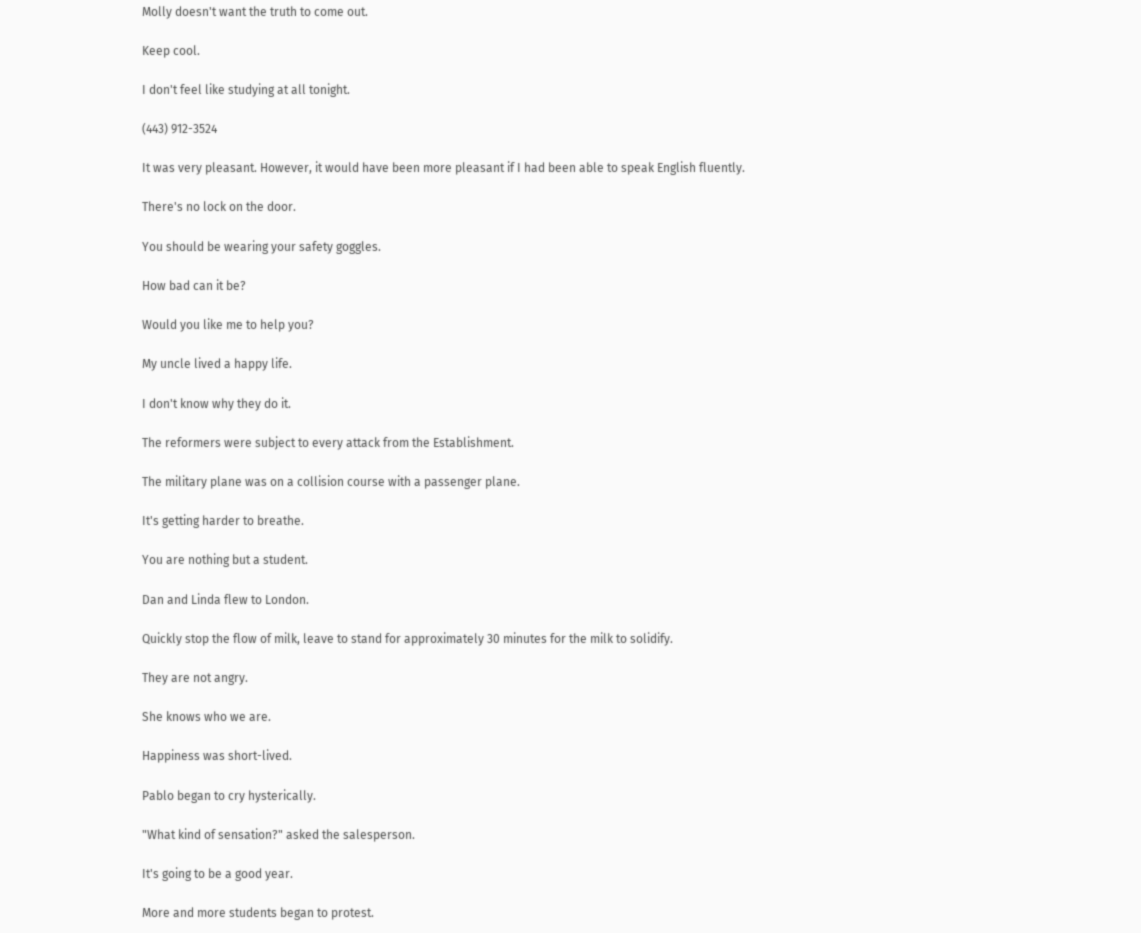Molly doesn't want the truth to come out.

Keep cool.

I don't feel like studying at all tonight.

(443) 912-3524

It was very pleasant. However, it would have been more pleasant if I had been able to speak English fluently.

There's no lock on the door.

You should be wearing your safety goggles.

How bad can it be?

Would you like me to help you?

My uncle lived a happy life.

I don't know why they do it.

The reformers were subject to every attack from the Establishment.

The military plane was on a collision course with a passenger plane.

It's getting harder to breathe.

You are nothing but a student.

Dan and Linda flew to London.

Quickly stop the flow of milk, leave to stand for approximately 30 minutes for the milk to solidify.

They are not angry.

She knows who we are.

Happiness was short-lived.

Pablo began to cry hysterically.

"What kind of sensation?" asked the salesperson.

It's going to be a good year.

More and more students began to protest.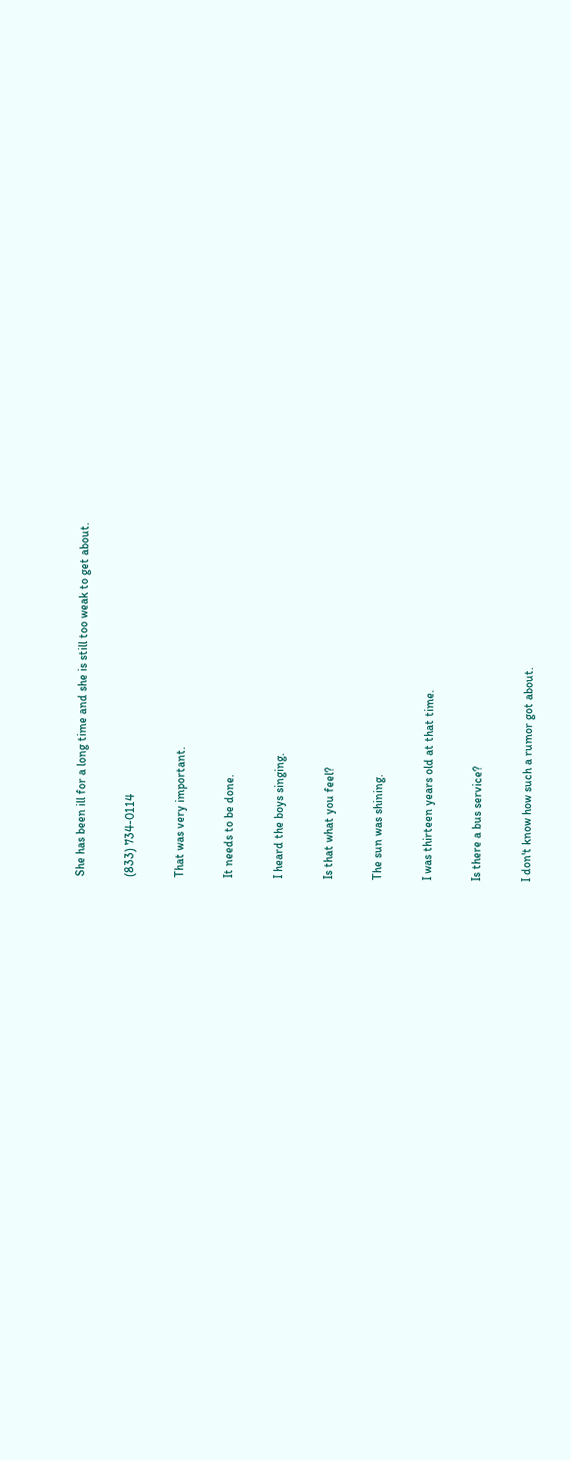She has been ill for a long time and she is still too weak to get about.

(833) 734-0114

That was very important.

It needs to be done.

I heard the boys singing.

Is that what you feel?

The sun was shining.

I was thirteen years old at that time.

Is there a bus service?

I don't know how such a rumor got about.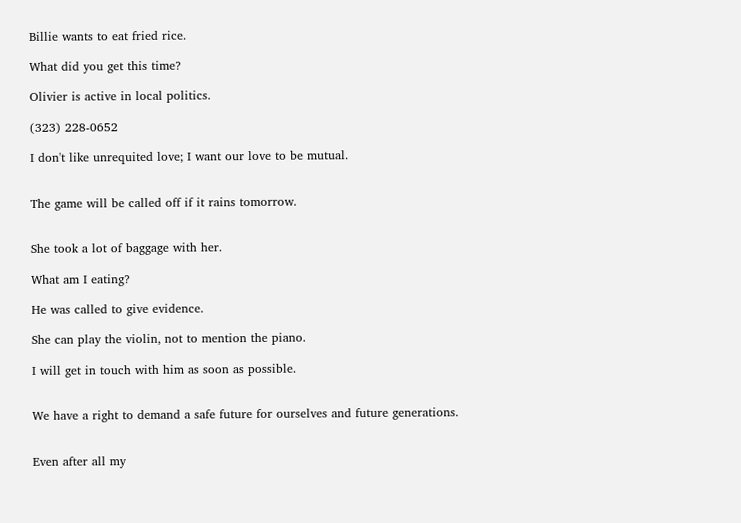Billie wants to eat fried rice.

What did you get this time?

Olivier is active in local politics.

(323) 228-0652

I don't like unrequited love; I want our love to be mutual.


The game will be called off if it rains tomorrow.


She took a lot of baggage with her.

What am I eating?

He was called to give evidence.

She can play the violin, not to mention the piano.

I will get in touch with him as soon as possible.


We have a right to demand a safe future for ourselves and future generations.


Even after all my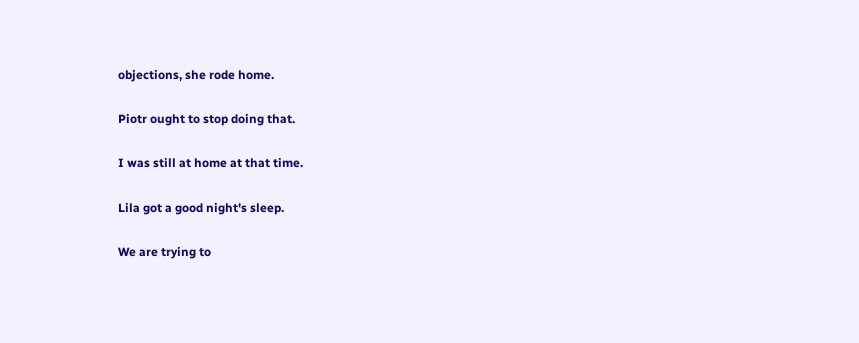objections, she rode home.

Piotr ought to stop doing that.

I was still at home at that time.

Lila got a good night's sleep.

We are trying to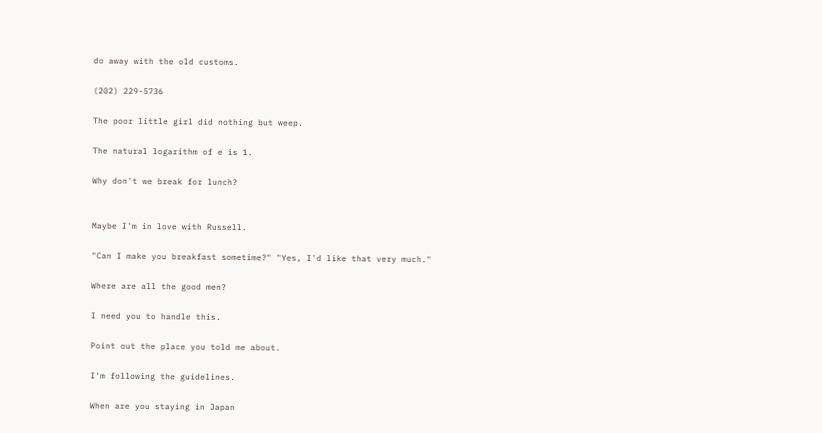do away with the old customs.

(202) 229-5736

The poor little girl did nothing but weep.

The natural logarithm of e is 1.

Why don't we break for lunch?


Maybe I'm in love with Russell.

"Can I make you breakfast sometime?" "Yes, I'd like that very much."

Where are all the good men?

I need you to handle this.

Point out the place you told me about.

I'm following the guidelines.

When are you staying in Japan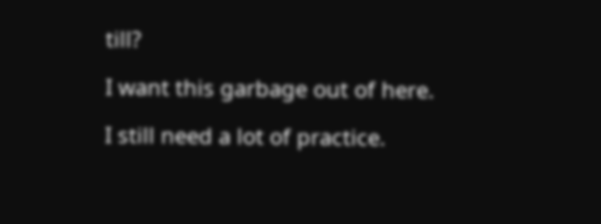till?

I want this garbage out of here.

I still need a lot of practice.